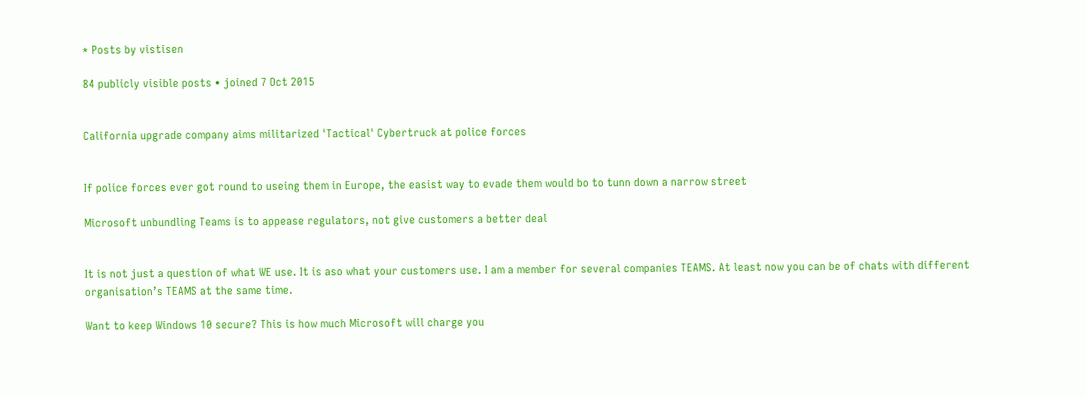* Posts by vistisen

84 publicly visible posts • joined 7 Oct 2015


California upgrade company aims militarized 'Tactical' Cybertruck at police forces


If police forces ever got round to useing them in Europe, the easist way to evade them would bo to tunn down a narrow street

Microsoft unbundling Teams is to appease regulators, not give customers a better deal


It is not just a question of what WE use. It is aso what your customers use. I am a member for several companies TEAMS. At least now you can be of chats with different organisation’s TEAMS at the same time.

Want to keep Windows 10 secure? This is how much Microsoft will charge you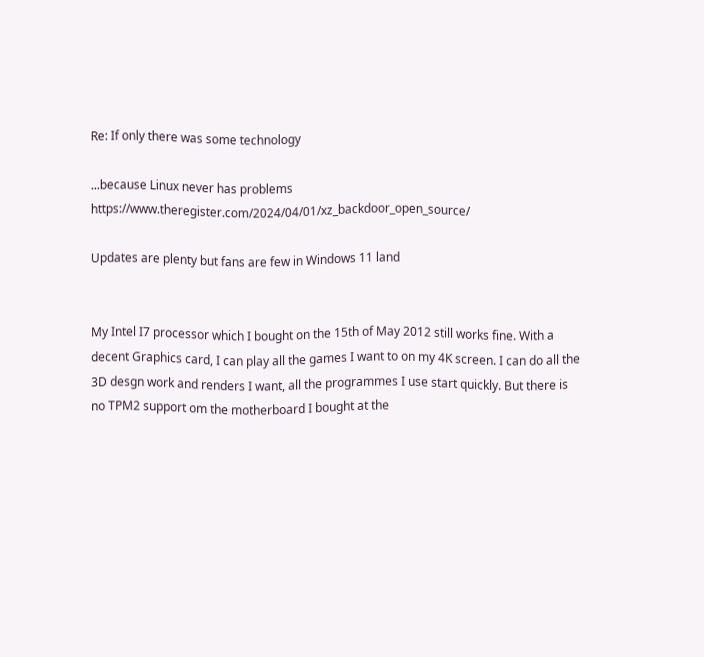Re: If only there was some technology

...because Linux never has problems https://www.theregister.com/2024/04/01/xz_backdoor_open_source/

Updates are plenty but fans are few in Windows 11 land


My Intel I7 processor which I bought on the 15th of May 2012 still works fine. With a decent Graphics card, I can play all the games I want to on my 4K screen. I can do all the 3D desgn work and renders I want, all the programmes I use start quickly. But there is no TPM2 support om the motherboard I bought at the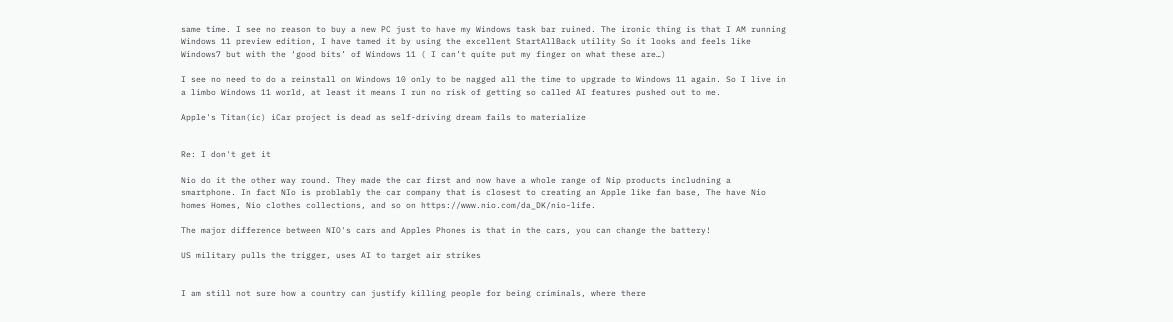same time. I see no reason to buy a new PC just to have my Windows task bar ruined. The ironic thing is that I AM running Windows 11 preview edition, I have tamed it by using the excellent StartAllBack utility So it looks and feels like Windows7 but with the ‘good bits’ of Windows 11 ( I can’t quite put my finger on what these are…)

I see no need to do a reinstall on Windows 10 only to be nagged all the time to upgrade to Windows 11 again. So I live in a limbo Windows 11 world, at least it means I run no risk of getting so called AI features pushed out to me.

Apple's Titan(ic) iCar project is dead as self-driving dream fails to materialize


Re: I don't get it

Nio do it the other way round. They made the car first and now have a whole range of Nip products includning a smartphone. In fact NIo is problably the car company that is closest to creating an Apple like fan base, The have Nio homes Homes, Nio clothes collections, and so on https://www.nio.com/da_DK/nio-life.

The major difference between NIO's cars and Apples Phones is that in the cars, you can change the battery!

US military pulls the trigger, uses AI to target air strikes


I am still not sure how a country can justify killing people for being criminals, where there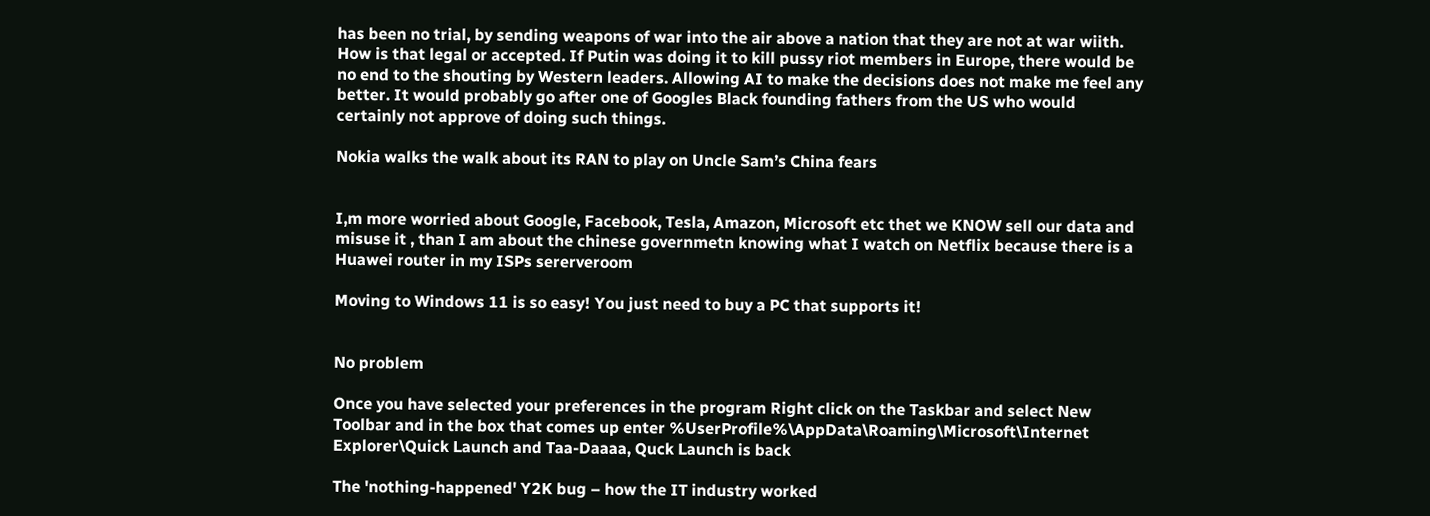has been no trial, by sending weapons of war into the air above a nation that they are not at war wiith. How is that legal or accepted. If Putin was doing it to kill pussy riot members in Europe, there would be no end to the shouting by Western leaders. Allowing AI to make the decisions does not make me feel any better. It would probably go after one of Googles Black founding fathers from the US who would certainly not approve of doing such things.

Nokia walks the walk about its RAN to play on Uncle Sam’s China fears


I,m more worried about Google, Facebook, Tesla, Amazon, Microsoft etc thet we KNOW sell our data and misuse it , than I am about the chinese governmetn knowing what I watch on Netflix because there is a Huawei router in my ISPs sererveroom

Moving to Windows 11 is so easy! You just need to buy a PC that supports it!


No problem

Once you have selected your preferences in the program Right click on the Taskbar and select New Toolbar and in the box that comes up enter %UserProfile%\AppData\Roaming\Microsoft\Internet Explorer\Quick Launch and Taa-Daaaa, Quck Launch is back

The 'nothing-happened' Y2K bug – how the IT industry worked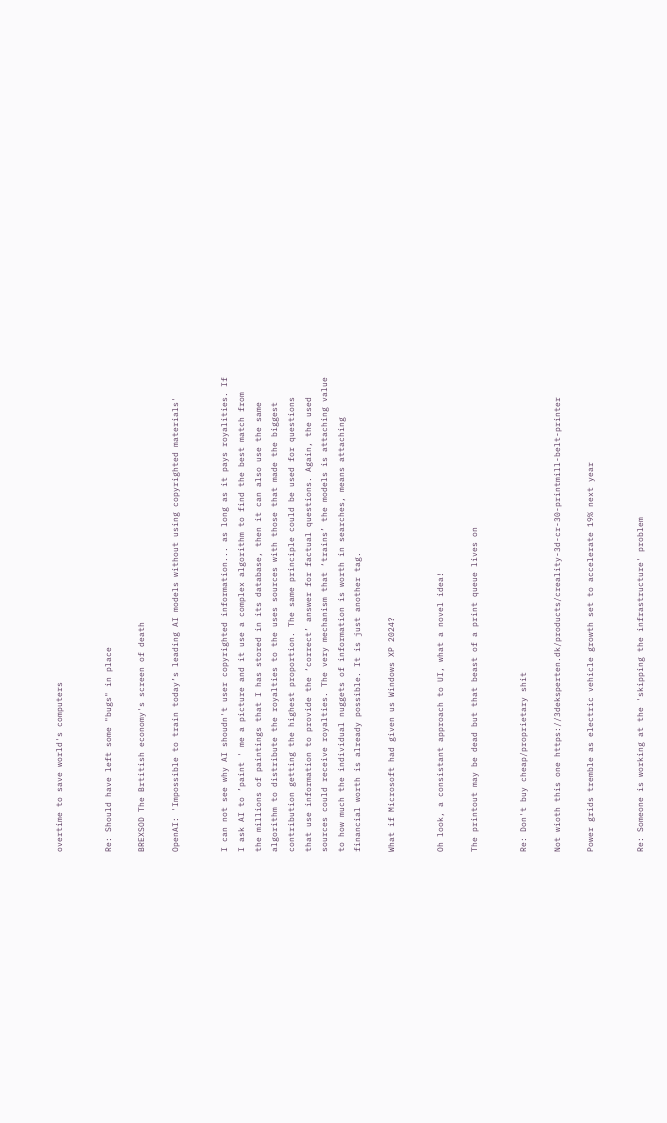overtime to save world's computers


Re: Should have left some "bugs" in place

BREXSOD The Brtitish economy's screen of death

OpenAI: 'Impossible to train today’s leading AI models without using copyrighted materials'


I can not see why AI shoudn't user copyrighted information... as long as it pays royalities. If I ask AI to ’paint ' me a picture and it use a complex algorithm to find the best match from the millions of paintings that I has stored in its database, then it can also use the same algorithm to distribute the royalties to the uses sources with those that made the biggest contribution getting the highest proportion. The same principle could be used for questions that use information to provide the ‘correct’ answer for factual questions. Again, the used sources could receive royalties. The very mechanism that ‘trains’ the models is attaching value to how much the individual nuggets of information is worth in searches, means attaching financial worth is already possible. It is just another tag.

What if Microsoft had given us Windows XP 2024?


Oh look, a consistant approach to UI, what a novel idea!

The printout may be dead but that beast of a print queue lives on


Re: Don't buy cheap/proprietary shit

Not wioth this one https://3deksperten.dk/products/creality-3d-cr-30-printmill-belt-printer

Power grids tremble as electric vehicle growth set to accelerate 19% next year


Re: Someone is working at the 'skipping the infrastructure' problem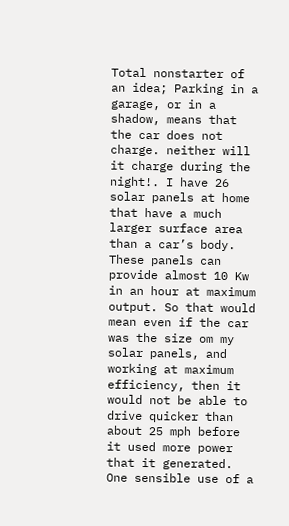Total nonstarter of an idea; Parking in a garage, or in a shadow, means that the car does not charge. neither will it charge during the night!. I have 26 solar panels at home that have a much larger surface area than a car’s body. These panels can provide almost 10 Kw in an hour at maximum output. So that would mean even if the car was the size om my solar panels, and working at maximum efficiency, then it would not be able to drive quicker than about 25 mph before it used more power that it generated. One sensible use of a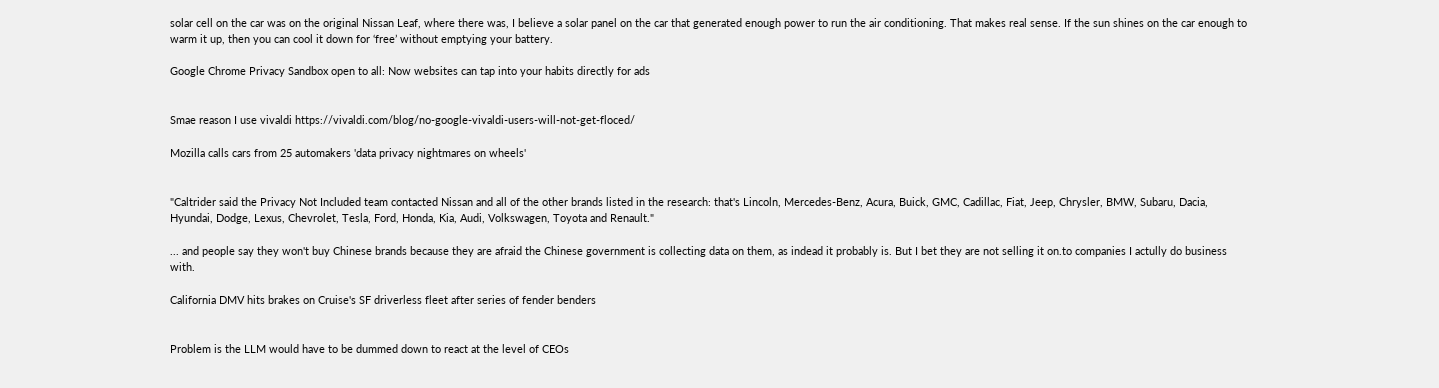solar cell on the car was on the original Nissan Leaf, where there was, I believe a solar panel on the car that generated enough power to run the air conditioning. That makes real sense. If the sun shines on the car enough to warm it up, then you can cool it down for ‘free’ without emptying your battery.

Google Chrome Privacy Sandbox open to all: Now websites can tap into your habits directly for ads


Smae reason I use vivaldi https://vivaldi.com/blog/no-google-vivaldi-users-will-not-get-floced/

Mozilla calls cars from 25 automakers 'data privacy nightmares on wheels'


"Caltrider said the Privacy Not Included team contacted Nissan and all of the other brands listed in the research: that's Lincoln, Mercedes-Benz, Acura, Buick, GMC, Cadillac, Fiat, Jeep, Chrysler, BMW, Subaru, Dacia, Hyundai, Dodge, Lexus, Chevrolet, Tesla, Ford, Honda, Kia, Audi, Volkswagen, Toyota and Renault."

... and people say they won't buy Chinese brands because they are afraid the Chinese government is collecting data on them, as indead it probably is. But I bet they are not selling it on.to companies I actully do business with.

California DMV hits brakes on Cruise's SF driverless fleet after series of fender benders


Problem is the LLM would have to be dummed down to react at the level of CEOs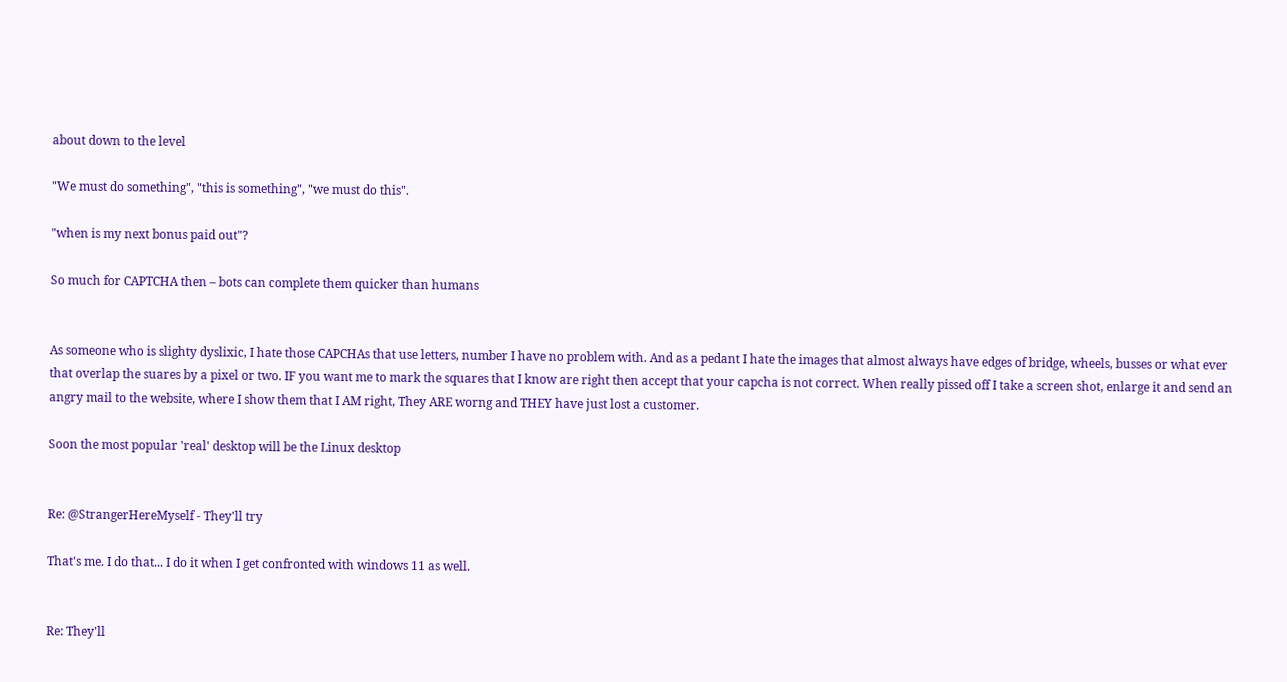about down to the level

"We must do something", "this is something", "we must do this".

"when is my next bonus paid out"?

So much for CAPTCHA then – bots can complete them quicker than humans


As someone who is slighty dyslixic, I hate those CAPCHAs that use letters, number I have no problem with. And as a pedant I hate the images that almost always have edges of bridge, wheels, busses or what ever that overlap the suares by a pixel or two. IF you want me to mark the squares that I know are right then accept that your capcha is not correct. When really pissed off I take a screen shot, enlarge it and send an angry mail to the website, where I show them that I AM right, They ARE worng and THEY have just lost a customer.

Soon the most popular 'real' desktop will be the Linux desktop


Re: @StrangerHereMyself - They'll try

That's me. I do that... I do it when I get confronted with windows 11 as well.


Re: They'll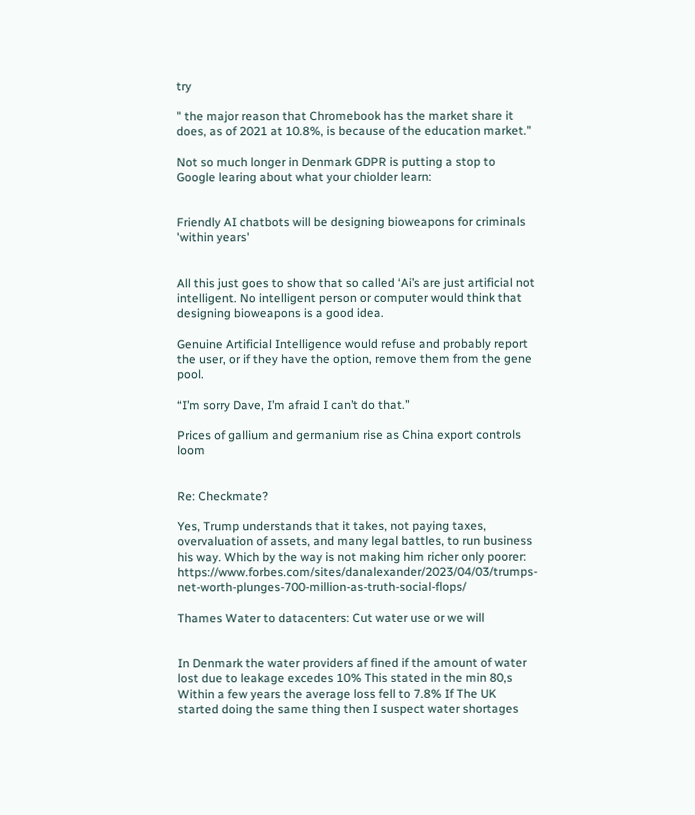try

" the major reason that Chromebook has the market share it does, as of 2021 at 10.8%, is because of the education market."

Not so much longer in Denmark GDPR is putting a stop to Google learing about what your chiolder learn:


Friendly AI chatbots will be designing bioweapons for criminals 'within years'


All this just goes to show that so called ‘Ai’s are just artificial not intelligent. No intelligent person or computer would think that designing bioweapons is a good idea.

Genuine Artificial Intelligence would refuse and probably report the user, or if they have the option, remove them from the gene pool.

“I’m sorry Dave, I’m afraid I can’t do that.”

Prices of gallium and germanium rise as China export controls loom


Re: Checkmate?

Yes, Trump understands that it takes, not paying taxes, overvaluation of assets, and many legal battles, to run business his way. Which by the way is not making him richer only poorer: https://www.forbes.com/sites/danalexander/2023/04/03/trumps-net-worth-plunges-700-million-as-truth-social-flops/

Thames Water to datacenters: Cut water use or we will


In Denmark the water providers af fined if the amount of water lost due to leakage excedes 10% This stated in the min 80,s Within a few years the average loss fell to 7.8% If The UK started doing the same thing then I suspect water shortages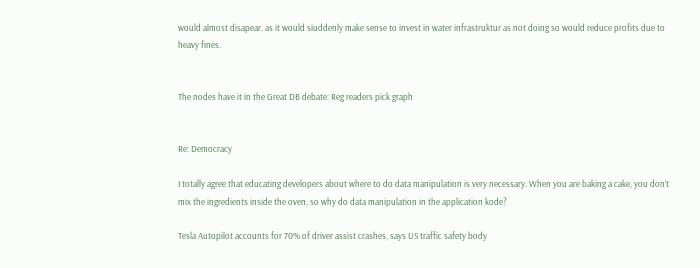would almost disapear. as it would siuddenly make sense to invest in water infrastruktur as not doing so would reduce profits due to heavy fines.


The nodes have it in the Great DB debate: Reg readers pick graph


Re: Democracy

I totally agree that educating developers about where to do data manipulation is very necessary. When you are baking a cake, you don’t mix the ingredients inside the oven, so why do data manipulation in the application kode?

Tesla Autopilot accounts for 70% of driver assist crashes, says US traffic safety body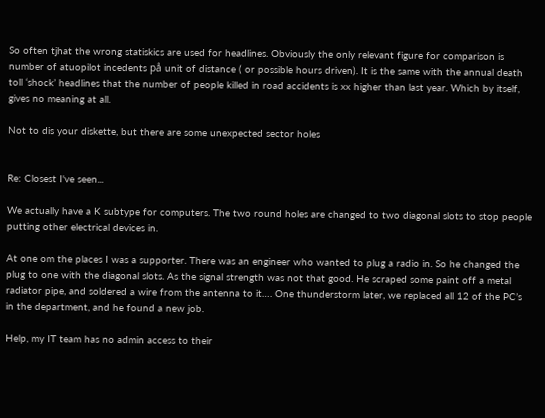So often tjhat the wrong statiskics are used for headlines. Obviously the only relevant figure for comparison is number of atuopilot incedents på unit of distance ( or possible hours driven). It is the same with the annual death toll ‘shock’ headlines that the number of people killed in road accidents is xx higher than last year. Which by itself, gives no meaning at all.

Not to dis your diskette, but there are some unexpected sector holes


Re: Closest I've seen...

We actually have a K subtype for computers. The two round holes are changed to two diagonal slots to stop people putting other electrical devices in.

At one om the places I was a supporter. There was an engineer who wanted to plug a radio in. So he changed the plug to one with the diagonal slots. As the signal strength was not that good. He scraped some paint off a metal radiator pipe, and soldered a wire from the antenna to it…. One thunderstorm later, we replaced all 12 of the PC’s in the department, and he found a new job.

Help, my IT team has no admin access to their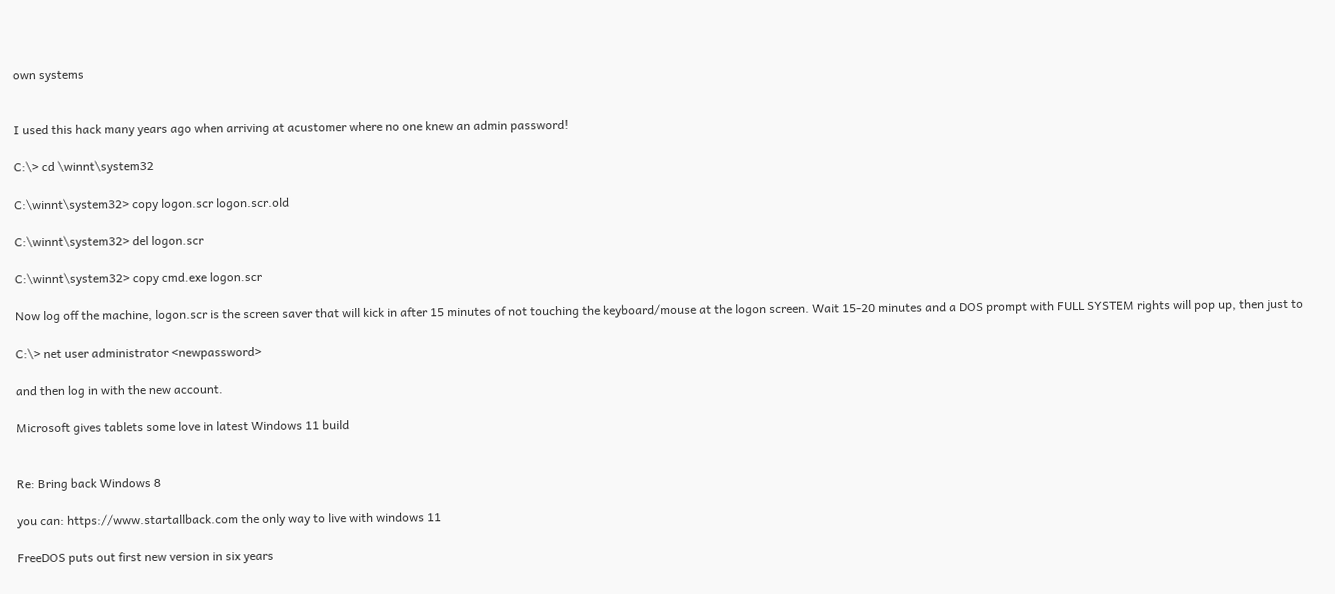own systems


I used this hack many years ago when arriving at acustomer where no one knew an admin password!

C:\> cd \winnt\system32

C:\winnt\system32> copy logon.scr logon.scr.old

C:\winnt\system32> del logon.scr

C:\winnt\system32> copy cmd.exe logon.scr

Now log off the machine, logon.scr is the screen saver that will kick in after 15 minutes of not touching the keyboard/mouse at the logon screen. Wait 15-20 minutes and a DOS prompt with FULL SYSTEM rights will pop up, then just to

C:\> net user administrator <newpassword>

and then log in with the new account.

Microsoft gives tablets some love in latest Windows 11 build


Re: Bring back Windows 8

you can: https://www.startallback.com the only way to live with windows 11

FreeDOS puts out first new version in six years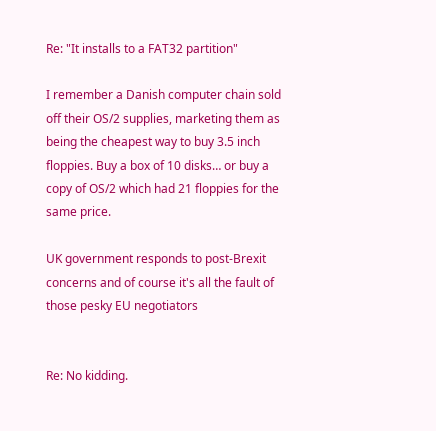Re: "It installs to a FAT32 partition"

I remember a Danish computer chain sold off their OS/2 supplies, marketing them as being the cheapest way to buy 3.5 inch floppies. Buy a box of 10 disks… or buy a copy of OS/2 which had 21 floppies for the same price.

UK government responds to post-Brexit concerns and of course it's all the fault of those pesky EU negotiators


Re: No kidding.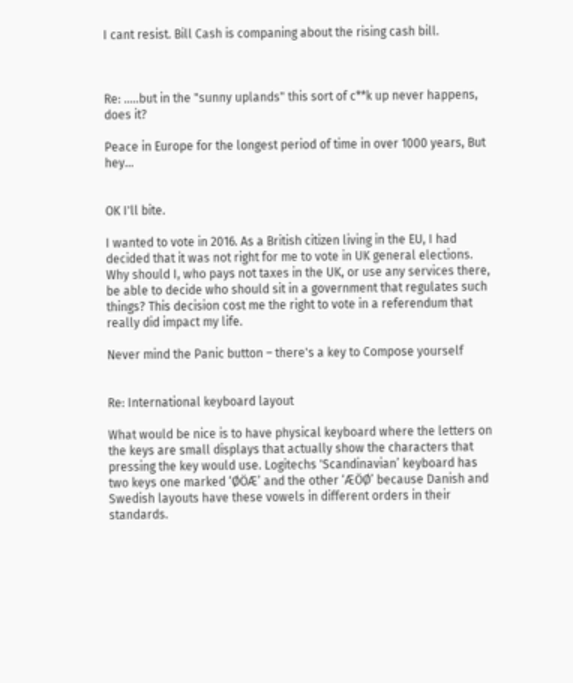I cant resist. Bill Cash is companing about the rising cash bill.



Re: .....but in the "sunny uplands" this sort of c**k up never happens, does it?

Peace in Europe for the longest period of time in over 1000 years, But hey...


OK I'll bite.

I wanted to vote in 2016. As a British citizen living in the EU, I had decided that it was not right for me to vote in UK general elections. Why should I, who pays not taxes in the UK, or use any services there, be able to decide who should sit in a government that regulates such things? This decision cost me the right to vote in a referendum that really did impact my life.

Never mind the Panic button – there's a key to Compose yourself


Re: International keyboard layout

What would be nice is to have physical keyboard where the letters on the keys are small displays that actually show the characters that pressing the key would use. Logitechs 'Scandinavian’ keyboard has two keys one marked ‘ØÖÆ’ and the other ‘ÆÖØ’ because Danish and Swedish layouts have these vowels in different orders in their standards.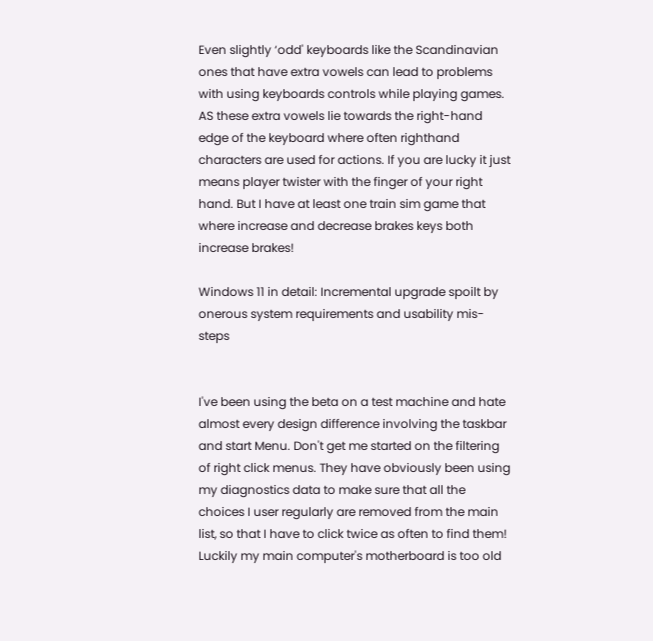Even slightly ‘odd' keyboards like the Scandinavian ones that have extra vowels can lead to problems with using keyboards controls while playing games. AS these extra vowels lie towards the right-hand edge of the keyboard where often righthand characters are used for actions. If you are lucky it just means player twister with the finger of your right hand. But I have at least one train sim game that where increase and decrease brakes keys both increase brakes!

Windows 11 in detail: Incremental upgrade spoilt by onerous system requirements and usability mis-steps


I've been using the beta on a test machine and hate almost every design difference involving the taskbar and start Menu. Don't get me started on the filtering of right click menus. They have obviously been using my diagnostics data to make sure that all the choices I user regularly are removed from the main list, so that I have to click twice as often to find them! Luckily my main computer's motherboard is too old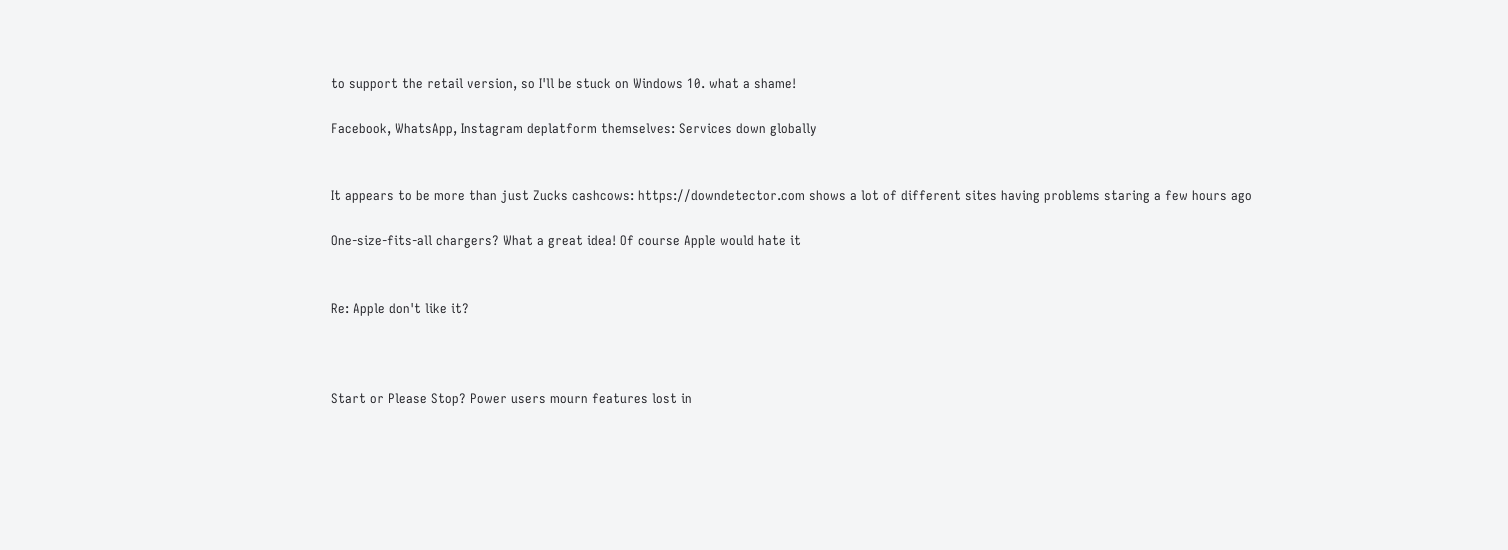to support the retail version, so I'll be stuck on Windows 10. what a shame!

Facebook, WhatsApp, Instagram deplatform themselves: Services down globally


It appears to be more than just Zucks cashcows: https://downdetector.com shows a lot of different sites having problems staring a few hours ago

One-size-fits-all chargers? What a great idea! Of course Apple would hate it


Re: Apple don't like it?



Start or Please Stop? Power users mourn features lost in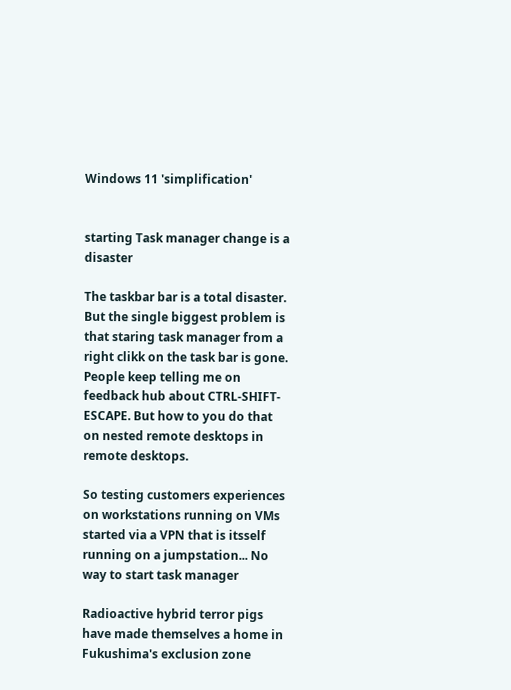Windows 11 'simplification'


starting Task manager change is a disaster

The taskbar bar is a total disaster. But the single biggest problem is that staring task manager from a right clikk on the task bar is gone. People keep telling me on feedback hub about CTRL-SHIFT-ESCAPE. But how to you do that on nested remote desktops in remote desktops.

So testing customers experiences on workstations running on VMs started via a VPN that is itsself running on a jumpstation... No way to start task manager

Radioactive hybrid terror pigs have made themselves a home in Fukushima's exclusion zone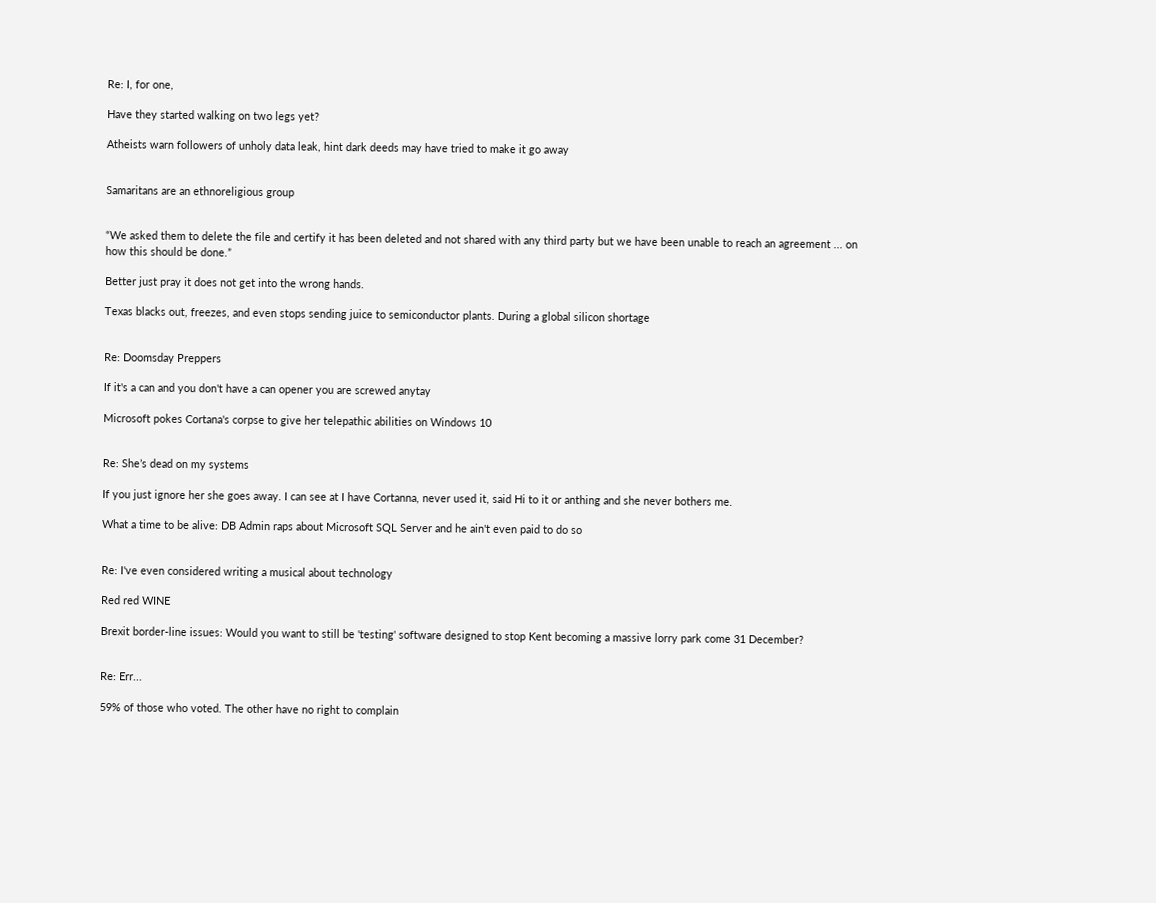Re: I, for one,

Have they started walking on two legs yet?

Atheists warn followers of unholy data leak, hint dark deeds may have tried to make it go away


Samaritans are an ethnoreligious group


“We asked them to delete the file and certify it has been deleted and not shared with any third party but we have been unable to reach an agreement ... on how this should be done.”

Better just pray it does not get into the wrong hands.

Texas blacks out, freezes, and even stops sending juice to semiconductor plants. During a global silicon shortage


Re: Doomsday Preppers

If it's a can and you don't have a can opener you are screwed anytay

Microsoft pokes Cortana's corpse to give her telepathic abilities on Windows 10


Re: She’s dead on my systems

If you just ignore her she goes away. I can see at I have Cortanna, never used it, said Hi to it or anthing and she never bothers me.

What a time to be alive: DB Admin raps about Microsoft SQL Server and he ain't even paid to do so


Re: I've even considered writing a musical about technology

Red red WINE

Brexit border-line issues: Would you want to still be 'testing' software designed to stop Kent becoming a massive lorry park come 31 December?


Re: Err...

59% of those who voted. The other have no right to complain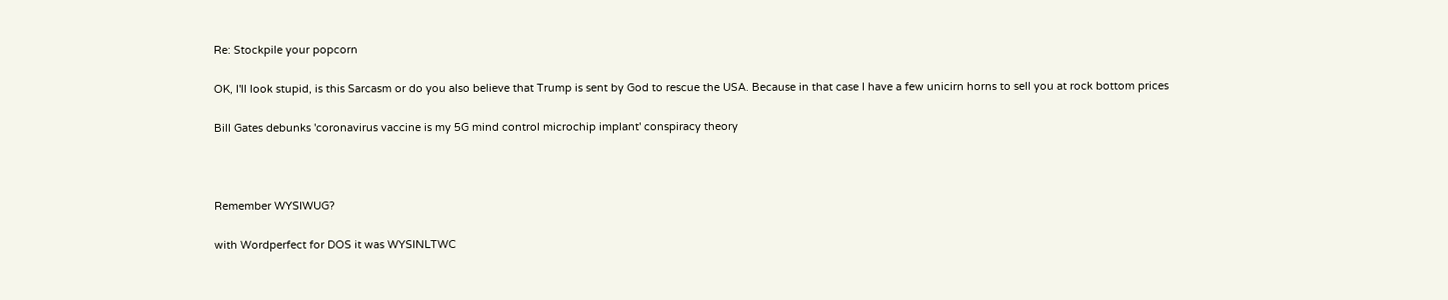Re: Stockpile your popcorn

OK, I'll look stupid, is this Sarcasm or do you also believe that Trump is sent by God to rescue the USA. Because in that case I have a few unicirn horns to sell you at rock bottom prices

Bill Gates debunks 'coronavirus vaccine is my 5G mind control microchip implant' conspiracy theory



Remember WYSIWUG?

with Wordperfect for DOS it was WYSINLTWC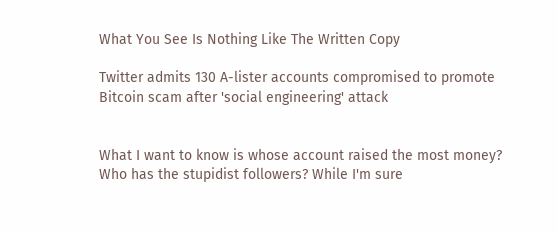What You See Is Nothing Like The Written Copy

Twitter admits 130 A-lister accounts compromised to promote Bitcoin scam after 'social engineering' attack


What I want to know is whose account raised the most money? Who has the stupidist followers? While I'm sure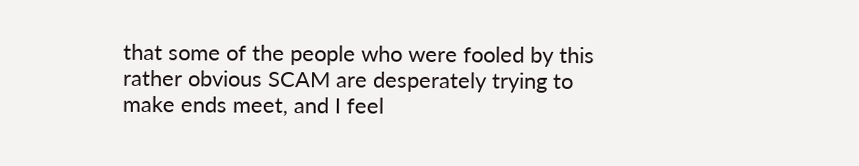that some of the people who were fooled by this rather obvious SCAM are desperately trying to make ends meet, and I feel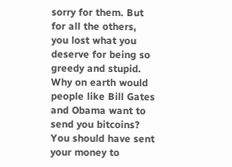sorry for them. But for all the others, you lost what you deserve for being so greedy and stupid. Why on earth would people like Bill Gates and Obama want to send you bitcoins? You should have sent your money to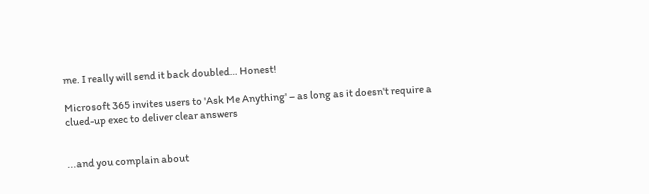me. I really will send it back doubled… Honest!

Microsoft 365 invites users to 'Ask Me Anything' – as long as it doesn't require a clued-up exec to deliver clear answers


...and you complain about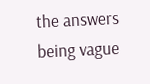the answers being vague